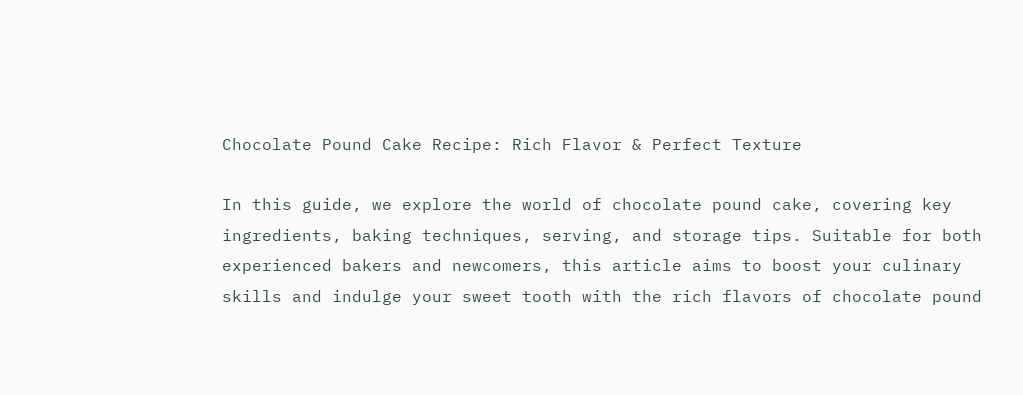Chocolate Pound Cake Recipe: Rich Flavor & Perfect Texture

In this guide, we explore the world of chocolate pound cake, covering key ingredients, baking techniques, serving, and storage tips. Suitable for both experienced bakers and newcomers, this article aims to boost your culinary skills and indulge your sweet tooth with the rich flavors of chocolate pound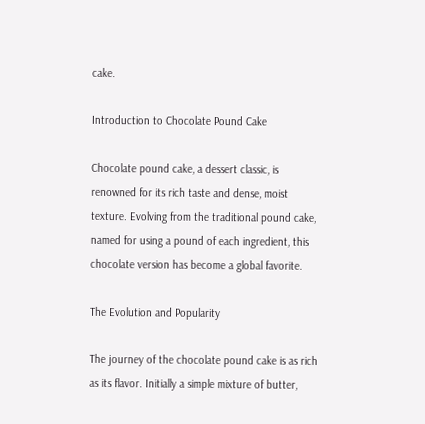cake.

Introduction to Chocolate Pound Cake

Chocolate pound cake, a dessert classic, is renowned for its rich taste and dense, moist texture. Evolving from the traditional pound cake, named for using a pound of each ingredient, this chocolate version has become a global favorite.

The Evolution and Popularity

The journey of the chocolate pound cake is as rich as its flavor. Initially a simple mixture of butter,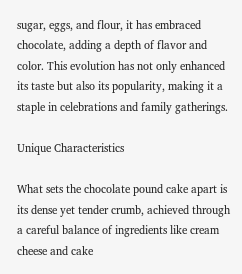sugar, eggs, and flour, it has embraced chocolate, adding a depth of flavor and color. This evolution has not only enhanced its taste but also its popularity, making it a staple in celebrations and family gatherings.

Unique Characteristics

What sets the chocolate pound cake apart is its dense yet tender crumb, achieved through a careful balance of ingredients like cream cheese and cake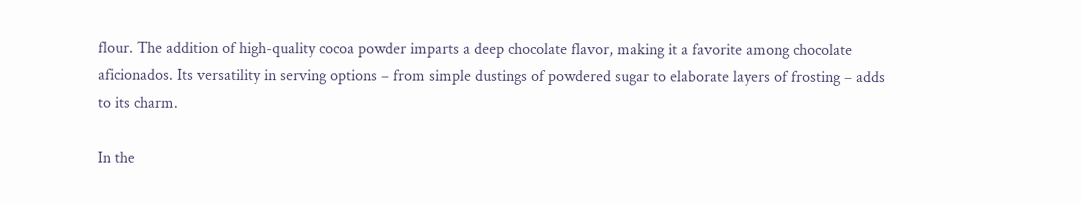flour. The addition of high-quality cocoa powder imparts a deep chocolate flavor, making it a favorite among chocolate aficionados. Its versatility in serving options – from simple dustings of powdered sugar to elaborate layers of frosting – adds to its charm.

In the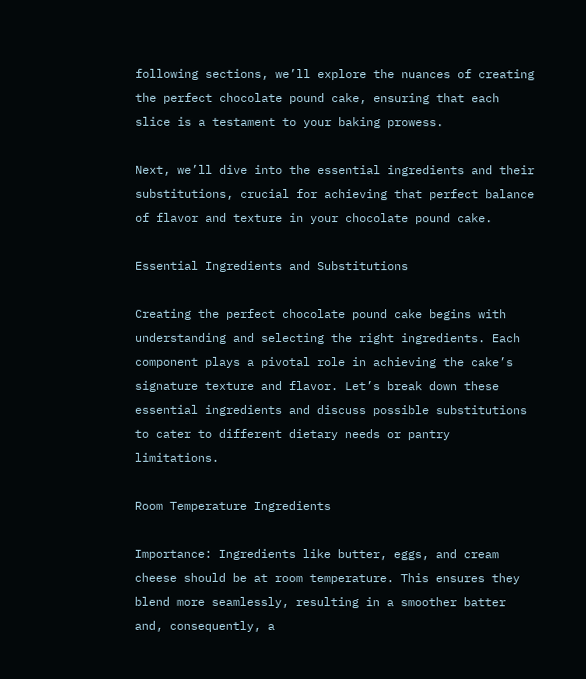following sections, we’ll explore the nuances of creating the perfect chocolate pound cake, ensuring that each slice is a testament to your baking prowess.

Next, we’ll dive into the essential ingredients and their substitutions, crucial for achieving that perfect balance of flavor and texture in your chocolate pound cake.

Essential Ingredients and Substitutions

Creating the perfect chocolate pound cake begins with understanding and selecting the right ingredients. Each component plays a pivotal role in achieving the cake’s signature texture and flavor. Let’s break down these essential ingredients and discuss possible substitutions to cater to different dietary needs or pantry limitations.

Room Temperature Ingredients

Importance: Ingredients like butter, eggs, and cream cheese should be at room temperature. This ensures they blend more seamlessly, resulting in a smoother batter and, consequently, a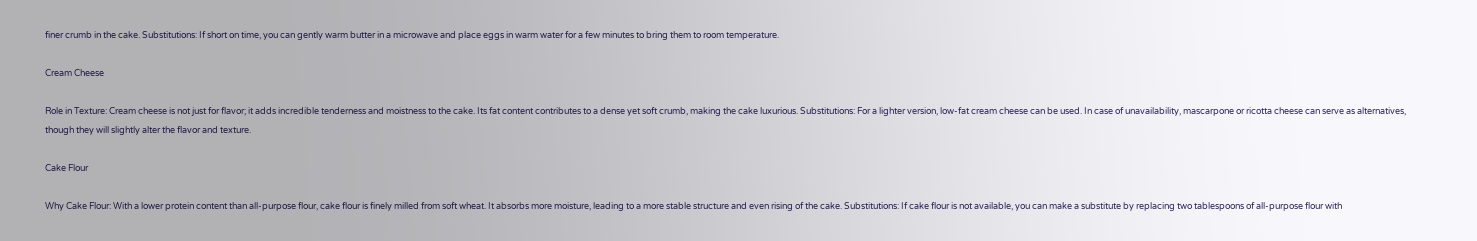finer crumb in the cake. Substitutions: If short on time, you can gently warm butter in a microwave and place eggs in warm water for a few minutes to bring them to room temperature.

Cream Cheese

Role in Texture: Cream cheese is not just for flavor; it adds incredible tenderness and moistness to the cake. Its fat content contributes to a dense yet soft crumb, making the cake luxurious. Substitutions: For a lighter version, low-fat cream cheese can be used. In case of unavailability, mascarpone or ricotta cheese can serve as alternatives, though they will slightly alter the flavor and texture.

Cake Flour

Why Cake Flour: With a lower protein content than all-purpose flour, cake flour is finely milled from soft wheat. It absorbs more moisture, leading to a more stable structure and even rising of the cake. Substitutions: If cake flour is not available, you can make a substitute by replacing two tablespoons of all-purpose flour with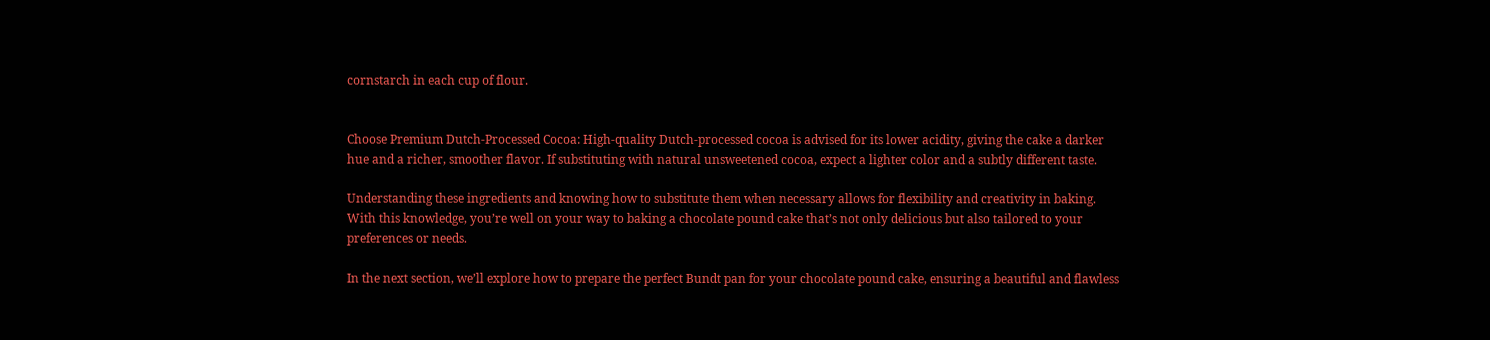cornstarch in each cup of flour.


Choose Premium Dutch-Processed Cocoa: High-quality Dutch-processed cocoa is advised for its lower acidity, giving the cake a darker hue and a richer, smoother flavor. If substituting with natural unsweetened cocoa, expect a lighter color and a subtly different taste.

Understanding these ingredients and knowing how to substitute them when necessary allows for flexibility and creativity in baking. With this knowledge, you’re well on your way to baking a chocolate pound cake that’s not only delicious but also tailored to your preferences or needs.

In the next section, we’ll explore how to prepare the perfect Bundt pan for your chocolate pound cake, ensuring a beautiful and flawless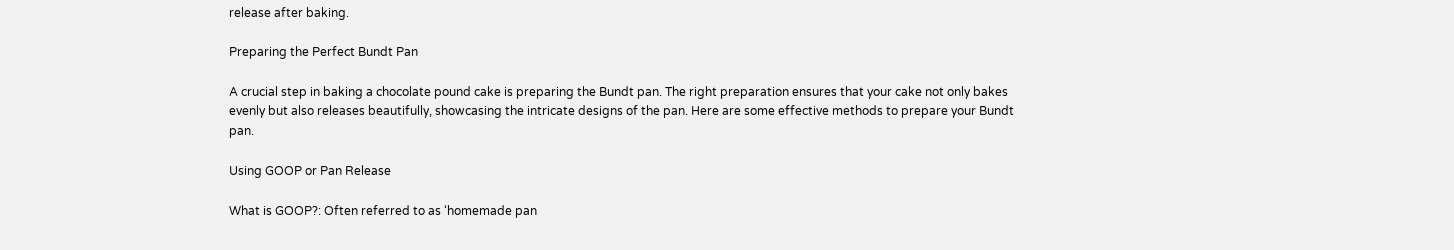release after baking.

Preparing the Perfect Bundt Pan

A crucial step in baking a chocolate pound cake is preparing the Bundt pan. The right preparation ensures that your cake not only bakes evenly but also releases beautifully, showcasing the intricate designs of the pan. Here are some effective methods to prepare your Bundt pan.

Using GOOP or Pan Release

What is GOOP?: Often referred to as ‘homemade pan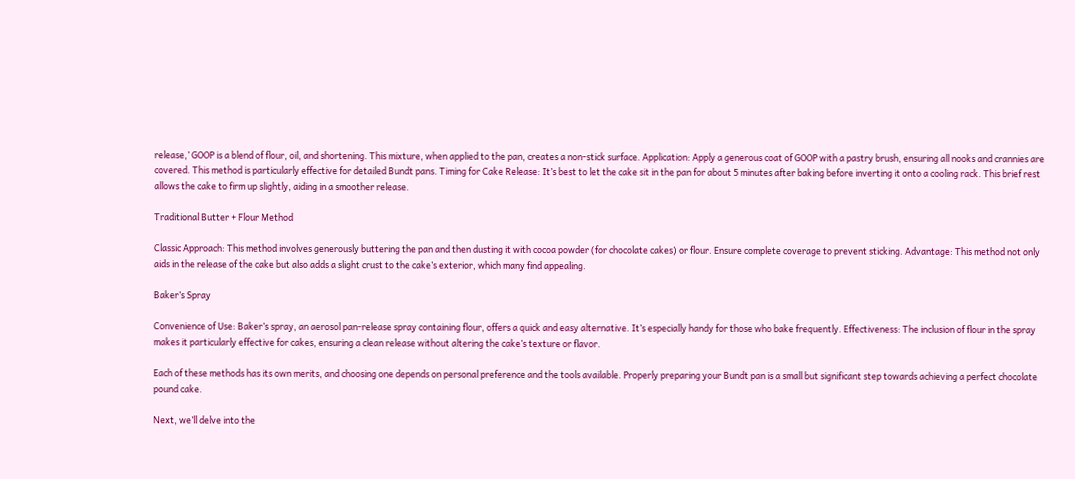release,’ GOOP is a blend of flour, oil, and shortening. This mixture, when applied to the pan, creates a non-stick surface. Application: Apply a generous coat of GOOP with a pastry brush, ensuring all nooks and crannies are covered. This method is particularly effective for detailed Bundt pans. Timing for Cake Release: It’s best to let the cake sit in the pan for about 5 minutes after baking before inverting it onto a cooling rack. This brief rest allows the cake to firm up slightly, aiding in a smoother release.

Traditional Butter + Flour Method

Classic Approach: This method involves generously buttering the pan and then dusting it with cocoa powder (for chocolate cakes) or flour. Ensure complete coverage to prevent sticking. Advantage: This method not only aids in the release of the cake but also adds a slight crust to the cake’s exterior, which many find appealing.

Baker’s Spray

Convenience of Use: Baker’s spray, an aerosol pan-release spray containing flour, offers a quick and easy alternative. It’s especially handy for those who bake frequently. Effectiveness: The inclusion of flour in the spray makes it particularly effective for cakes, ensuring a clean release without altering the cake’s texture or flavor.

Each of these methods has its own merits, and choosing one depends on personal preference and the tools available. Properly preparing your Bundt pan is a small but significant step towards achieving a perfect chocolate pound cake.

Next, we’ll delve into the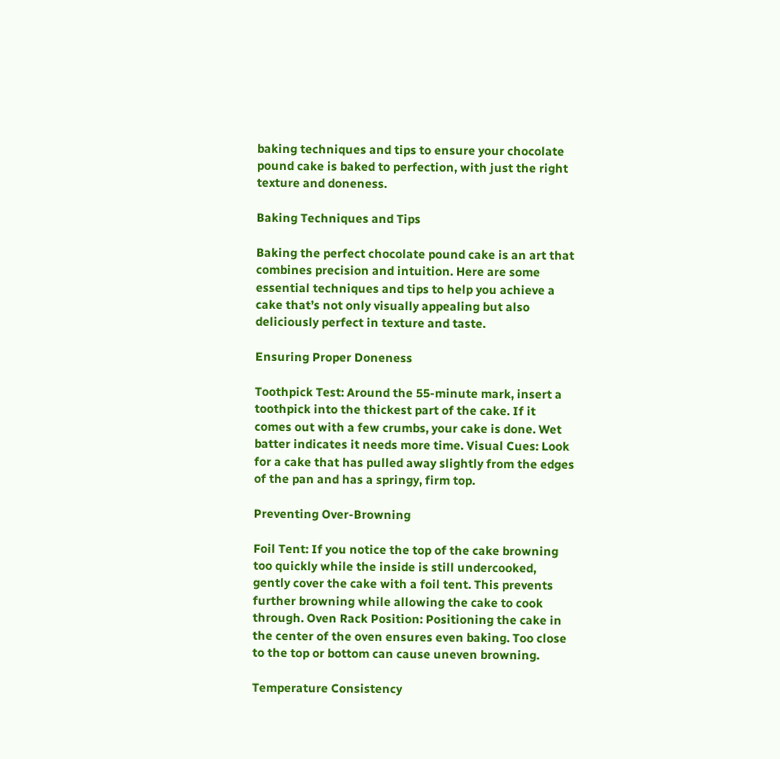baking techniques and tips to ensure your chocolate pound cake is baked to perfection, with just the right texture and doneness.

Baking Techniques and Tips

Baking the perfect chocolate pound cake is an art that combines precision and intuition. Here are some essential techniques and tips to help you achieve a cake that’s not only visually appealing but also deliciously perfect in texture and taste.

Ensuring Proper Doneness

Toothpick Test: Around the 55-minute mark, insert a toothpick into the thickest part of the cake. If it comes out with a few crumbs, your cake is done. Wet batter indicates it needs more time. Visual Cues: Look for a cake that has pulled away slightly from the edges of the pan and has a springy, firm top.

Preventing Over-Browning

Foil Tent: If you notice the top of the cake browning too quickly while the inside is still undercooked, gently cover the cake with a foil tent. This prevents further browning while allowing the cake to cook through. Oven Rack Position: Positioning the cake in the center of the oven ensures even baking. Too close to the top or bottom can cause uneven browning.

Temperature Consistency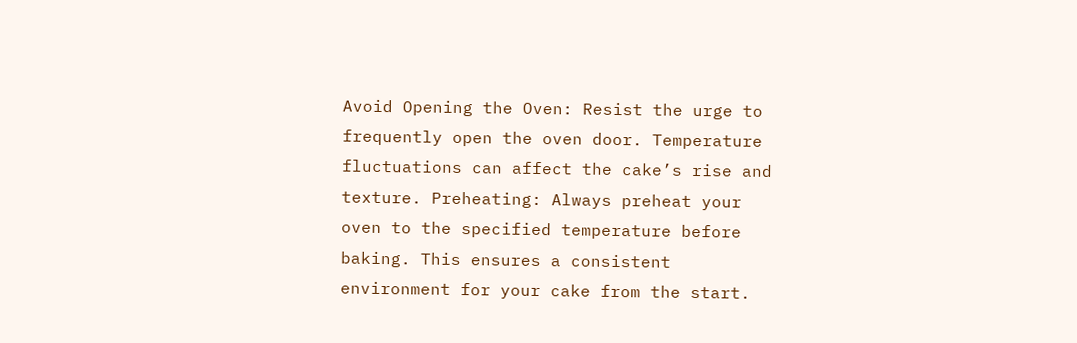Avoid Opening the Oven: Resist the urge to frequently open the oven door. Temperature fluctuations can affect the cake’s rise and texture. Preheating: Always preheat your oven to the specified temperature before baking. This ensures a consistent environment for your cake from the start.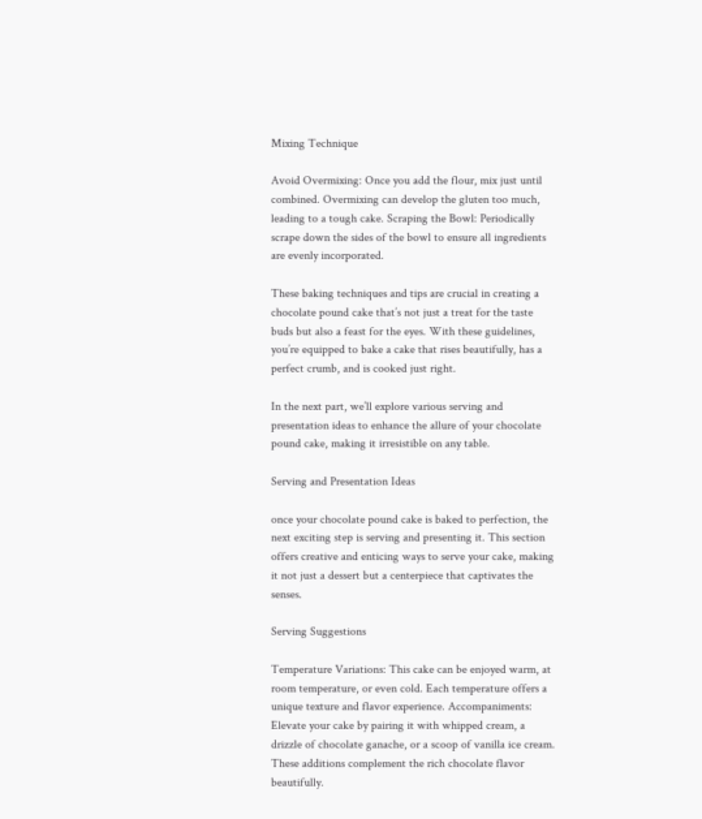Mixing Technique

Avoid Overmixing: Once you add the flour, mix just until combined. Overmixing can develop the gluten too much, leading to a tough cake. Scraping the Bowl: Periodically scrape down the sides of the bowl to ensure all ingredients are evenly incorporated.

These baking techniques and tips are crucial in creating a chocolate pound cake that’s not just a treat for the taste buds but also a feast for the eyes. With these guidelines, you’re equipped to bake a cake that rises beautifully, has a perfect crumb, and is cooked just right.

In the next part, we’ll explore various serving and presentation ideas to enhance the allure of your chocolate pound cake, making it irresistible on any table.

Serving and Presentation Ideas

once your chocolate pound cake is baked to perfection, the next exciting step is serving and presenting it. This section offers creative and enticing ways to serve your cake, making it not just a dessert but a centerpiece that captivates the senses.

Serving Suggestions

Temperature Variations: This cake can be enjoyed warm, at room temperature, or even cold. Each temperature offers a unique texture and flavor experience. Accompaniments: Elevate your cake by pairing it with whipped cream, a drizzle of chocolate ganache, or a scoop of vanilla ice cream. These additions complement the rich chocolate flavor beautifully.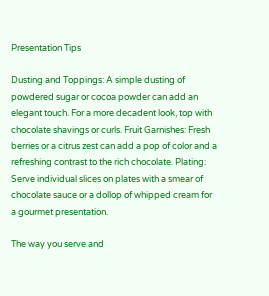Presentation Tips

Dusting and Toppings: A simple dusting of powdered sugar or cocoa powder can add an elegant touch. For a more decadent look, top with chocolate shavings or curls. Fruit Garnishes: Fresh berries or a citrus zest can add a pop of color and a refreshing contrast to the rich chocolate. Plating: Serve individual slices on plates with a smear of chocolate sauce or a dollop of whipped cream for a gourmet presentation.

The way you serve and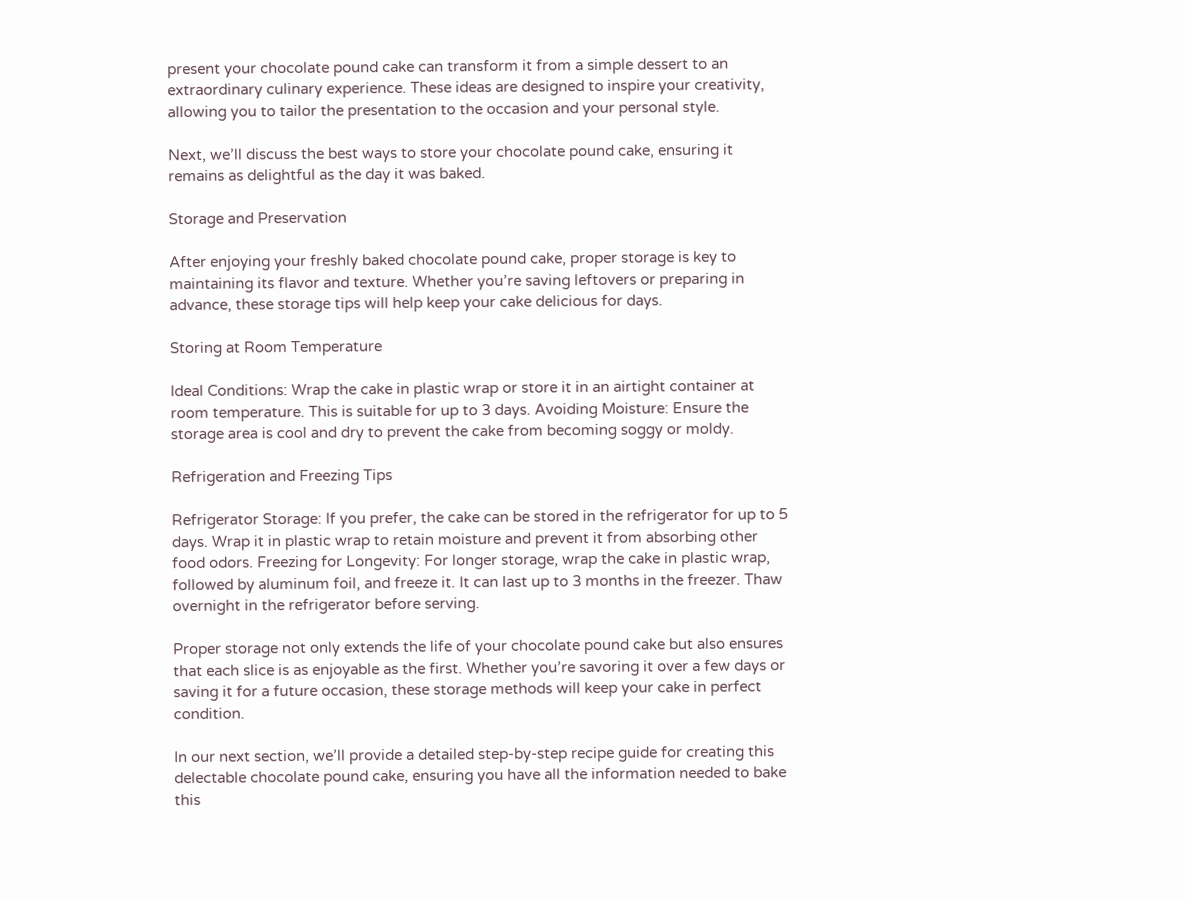present your chocolate pound cake can transform it from a simple dessert to an extraordinary culinary experience. These ideas are designed to inspire your creativity, allowing you to tailor the presentation to the occasion and your personal style.

Next, we’ll discuss the best ways to store your chocolate pound cake, ensuring it remains as delightful as the day it was baked.

Storage and Preservation

After enjoying your freshly baked chocolate pound cake, proper storage is key to maintaining its flavor and texture. Whether you’re saving leftovers or preparing in advance, these storage tips will help keep your cake delicious for days.

Storing at Room Temperature

Ideal Conditions: Wrap the cake in plastic wrap or store it in an airtight container at room temperature. This is suitable for up to 3 days. Avoiding Moisture: Ensure the storage area is cool and dry to prevent the cake from becoming soggy or moldy.

Refrigeration and Freezing Tips

Refrigerator Storage: If you prefer, the cake can be stored in the refrigerator for up to 5 days. Wrap it in plastic wrap to retain moisture and prevent it from absorbing other food odors. Freezing for Longevity: For longer storage, wrap the cake in plastic wrap, followed by aluminum foil, and freeze it. It can last up to 3 months in the freezer. Thaw overnight in the refrigerator before serving.

Proper storage not only extends the life of your chocolate pound cake but also ensures that each slice is as enjoyable as the first. Whether you’re savoring it over a few days or saving it for a future occasion, these storage methods will keep your cake in perfect condition.

In our next section, we’ll provide a detailed step-by-step recipe guide for creating this delectable chocolate pound cake, ensuring you have all the information needed to bake this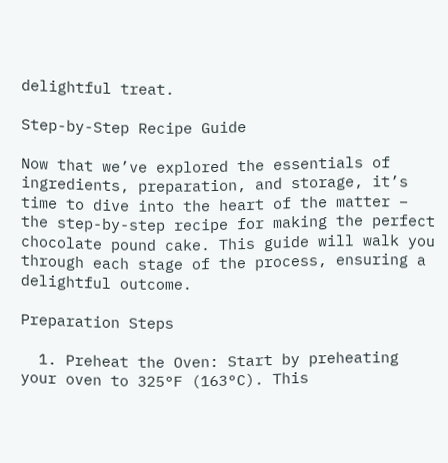delightful treat.

Step-by-Step Recipe Guide

Now that we’ve explored the essentials of ingredients, preparation, and storage, it’s time to dive into the heart of the matter – the step-by-step recipe for making the perfect chocolate pound cake. This guide will walk you through each stage of the process, ensuring a delightful outcome.

Preparation Steps

  1. Preheat the Oven: Start by preheating your oven to 325°F (163°C). This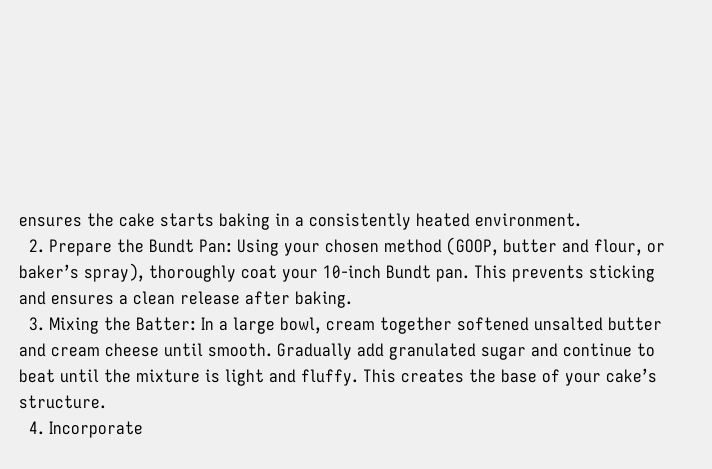ensures the cake starts baking in a consistently heated environment.
  2. Prepare the Bundt Pan: Using your chosen method (GOOP, butter and flour, or baker’s spray), thoroughly coat your 10-inch Bundt pan. This prevents sticking and ensures a clean release after baking.
  3. Mixing the Batter: In a large bowl, cream together softened unsalted butter and cream cheese until smooth. Gradually add granulated sugar and continue to beat until the mixture is light and fluffy. This creates the base of your cake’s structure.
  4. Incorporate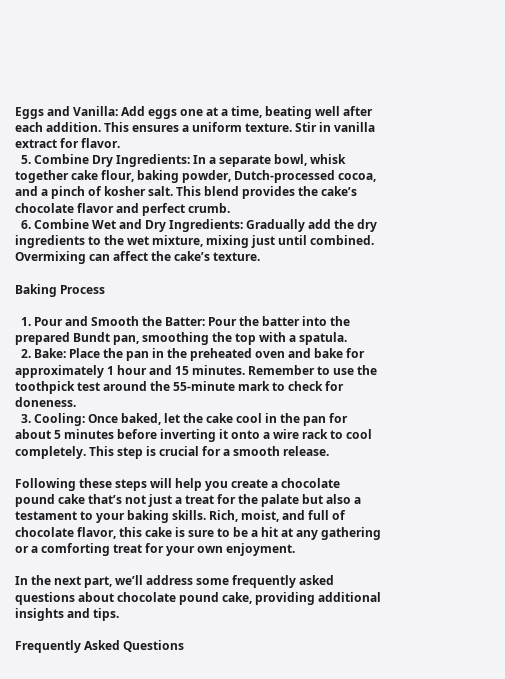Eggs and Vanilla: Add eggs one at a time, beating well after each addition. This ensures a uniform texture. Stir in vanilla extract for flavor.
  5. Combine Dry Ingredients: In a separate bowl, whisk together cake flour, baking powder, Dutch-processed cocoa, and a pinch of kosher salt. This blend provides the cake’s chocolate flavor and perfect crumb.
  6. Combine Wet and Dry Ingredients: Gradually add the dry ingredients to the wet mixture, mixing just until combined. Overmixing can affect the cake’s texture.

Baking Process

  1. Pour and Smooth the Batter: Pour the batter into the prepared Bundt pan, smoothing the top with a spatula.
  2. Bake: Place the pan in the preheated oven and bake for approximately 1 hour and 15 minutes. Remember to use the toothpick test around the 55-minute mark to check for doneness.
  3. Cooling: Once baked, let the cake cool in the pan for about 5 minutes before inverting it onto a wire rack to cool completely. This step is crucial for a smooth release.

Following these steps will help you create a chocolate pound cake that’s not just a treat for the palate but also a testament to your baking skills. Rich, moist, and full of chocolate flavor, this cake is sure to be a hit at any gathering or a comforting treat for your own enjoyment.

In the next part, we’ll address some frequently asked questions about chocolate pound cake, providing additional insights and tips.

Frequently Asked Questions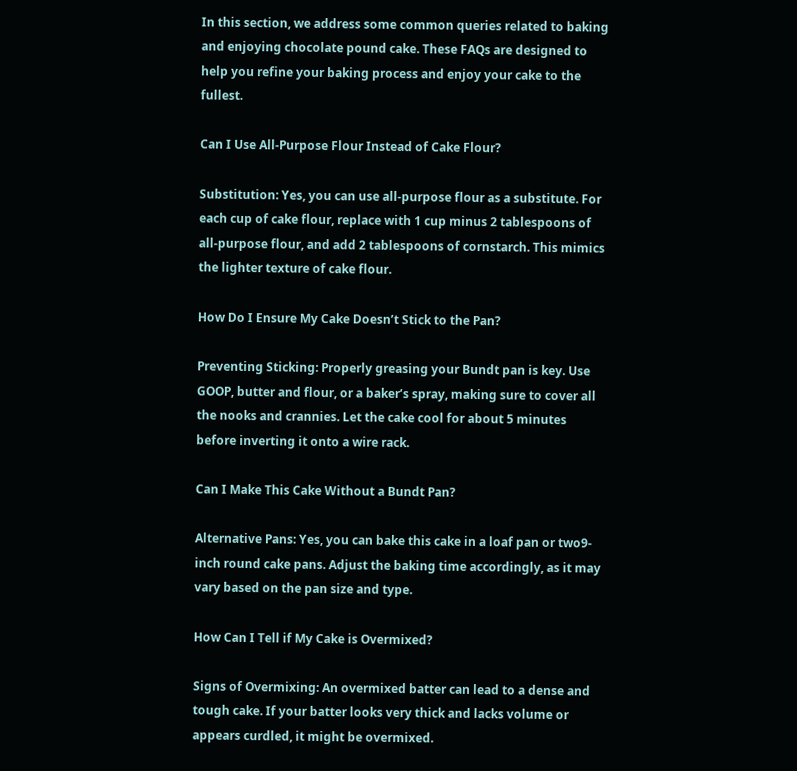In this section, we address some common queries related to baking and enjoying chocolate pound cake. These FAQs are designed to help you refine your baking process and enjoy your cake to the fullest.

Can I Use All-Purpose Flour Instead of Cake Flour?

Substitution: Yes, you can use all-purpose flour as a substitute. For each cup of cake flour, replace with 1 cup minus 2 tablespoons of all-purpose flour, and add 2 tablespoons of cornstarch. This mimics the lighter texture of cake flour.

How Do I Ensure My Cake Doesn’t Stick to the Pan?

Preventing Sticking: Properly greasing your Bundt pan is key. Use GOOP, butter and flour, or a baker’s spray, making sure to cover all the nooks and crannies. Let the cake cool for about 5 minutes before inverting it onto a wire rack.

Can I Make This Cake Without a Bundt Pan?

Alternative Pans: Yes, you can bake this cake in a loaf pan or two9-inch round cake pans. Adjust the baking time accordingly, as it may vary based on the pan size and type.

How Can I Tell if My Cake is Overmixed?

Signs of Overmixing: An overmixed batter can lead to a dense and tough cake. If your batter looks very thick and lacks volume or appears curdled, it might be overmixed.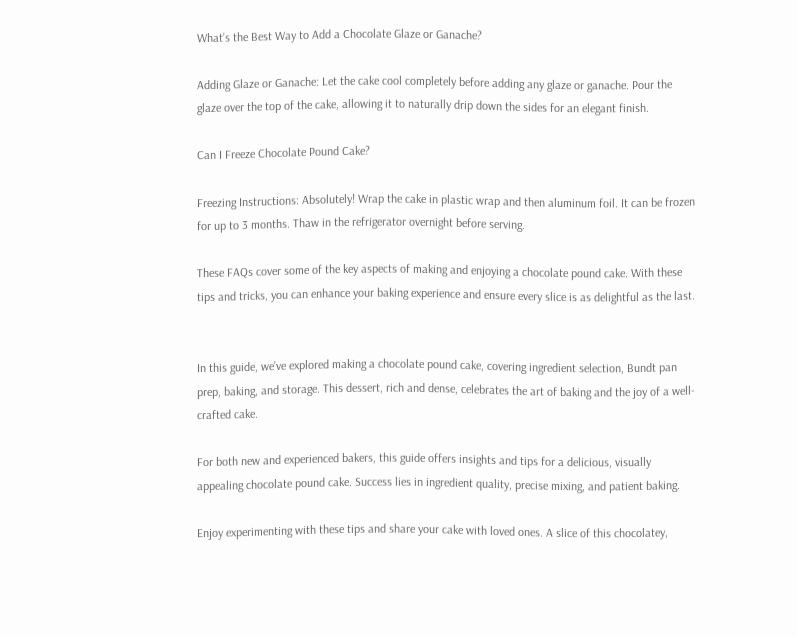What’s the Best Way to Add a Chocolate Glaze or Ganache?

Adding Glaze or Ganache: Let the cake cool completely before adding any glaze or ganache. Pour the glaze over the top of the cake, allowing it to naturally drip down the sides for an elegant finish.

Can I Freeze Chocolate Pound Cake?

Freezing Instructions: Absolutely! Wrap the cake in plastic wrap and then aluminum foil. It can be frozen for up to 3 months. Thaw in the refrigerator overnight before serving.

These FAQs cover some of the key aspects of making and enjoying a chocolate pound cake. With these tips and tricks, you can enhance your baking experience and ensure every slice is as delightful as the last.


In this guide, we’ve explored making a chocolate pound cake, covering ingredient selection, Bundt pan prep, baking, and storage. This dessert, rich and dense, celebrates the art of baking and the joy of a well-crafted cake.

For both new and experienced bakers, this guide offers insights and tips for a delicious, visually appealing chocolate pound cake. Success lies in ingredient quality, precise mixing, and patient baking.

Enjoy experimenting with these tips and share your cake with loved ones. A slice of this chocolatey,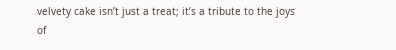velvety cake isn’t just a treat; it’s a tribute to the joys of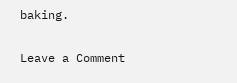baking.

Leave a Comment